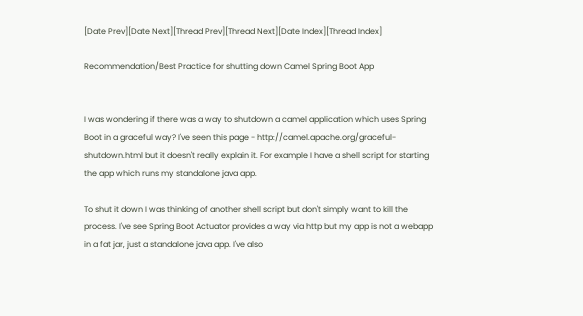[Date Prev][Date Next][Thread Prev][Thread Next][Date Index][Thread Index]

Recommendation/Best Practice for shutting down Camel Spring Boot App


I was wondering if there was a way to shutdown a camel application which uses Spring Boot in a graceful way? I've seen this page - http://camel.apache.org/graceful-shutdown.html but it doesn't really explain it. For example I have a shell script for starting the app which runs my standalone java app.

To shut it down I was thinking of another shell script but don't simply want to kill the process. I've see Spring Boot Actuator provides a way via http but my app is not a webapp in a fat jar, just a standalone java app. I've also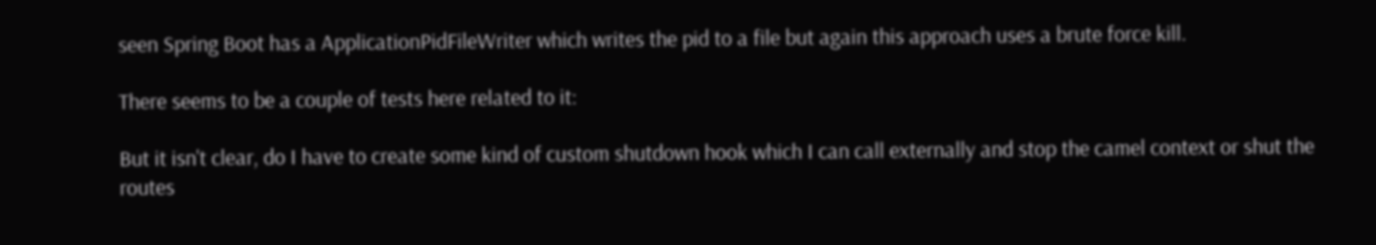seen Spring Boot has a ApplicationPidFileWriter which writes the pid to a file but again this approach uses a brute force kill.

There seems to be a couple of tests here related to it:

But it isn't clear, do I have to create some kind of custom shutdown hook which I can call externally and stop the camel context or shut the routes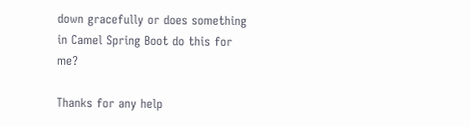down gracefully or does something in Camel Spring Boot do this for me?

Thanks for any help